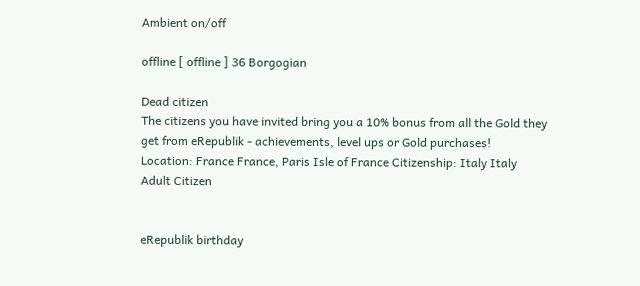Ambient on/off

offline [ offline ] 36 Borgogian

Dead citizen
The citizens you have invited bring you a 10% bonus from all the Gold they get from eRepublik - achievements, level ups or Gold purchases!
Location: France France, Paris Isle of France Citizenship: Italy Italy
Adult Citizen


eRepublik birthday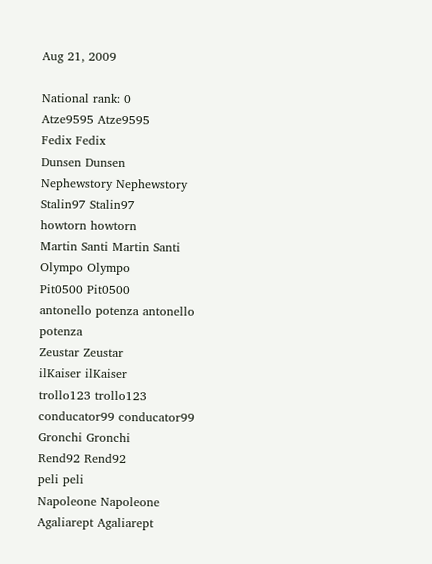Aug 21, 2009

National rank: 0
Atze9595 Atze9595
Fedix Fedix
Dunsen Dunsen
Nephewstory Nephewstory
Stalin97 Stalin97
howtorn howtorn
Martin Santi Martin Santi
Olympo Olympo
Pit0500 Pit0500
antonello potenza antonello potenza
Zeustar Zeustar
ilKaiser ilKaiser
trollo123 trollo123
conducator99 conducator99
Gronchi Gronchi
Rend92 Rend92
peli peli
Napoleone Napoleone
Agaliarept Agaliarept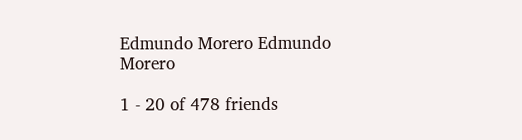Edmundo Morero Edmundo Morero

1 - 20 of 478 friends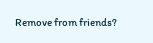Remove from friends?